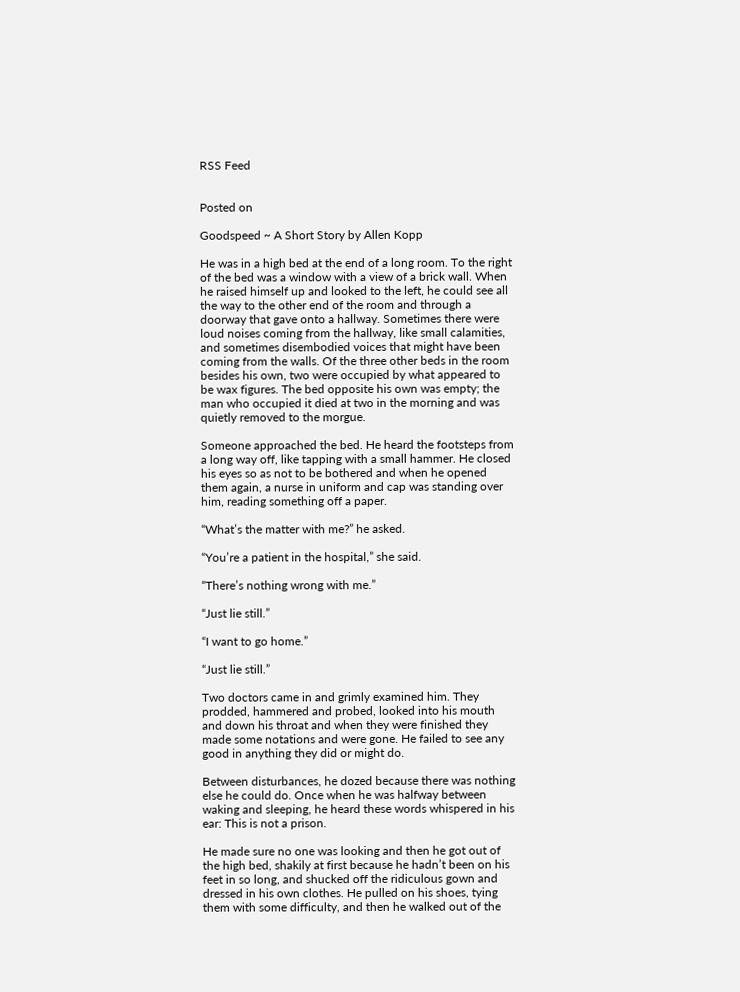RSS Feed


Posted on

Goodspeed ~ A Short Story by Allen Kopp

He was in a high bed at the end of a long room. To the right of the bed was a window with a view of a brick wall. When he raised himself up and looked to the left, he could see all the way to the other end of the room and through a doorway that gave onto a hallway. Sometimes there were loud noises coming from the hallway, like small calamities, and sometimes disembodied voices that might have been coming from the walls. Of the three other beds in the room besides his own, two were occupied by what appeared to be wax figures. The bed opposite his own was empty; the man who occupied it died at two in the morning and was quietly removed to the morgue.

Someone approached the bed. He heard the footsteps from a long way off, like tapping with a small hammer. He closed his eyes so as not to be bothered and when he opened them again, a nurse in uniform and cap was standing over him, reading something off a paper.

“What’s the matter with me?” he asked.

“You’re a patient in the hospital,” she said.

“There’s nothing wrong with me.”

“Just lie still.”

“I want to go home.”

“Just lie still.”

Two doctors came in and grimly examined him. They prodded, hammered and probed, looked into his mouth and down his throat and when they were finished they made some notations and were gone. He failed to see any good in anything they did or might do.

Between disturbances, he dozed because there was nothing else he could do. Once when he was halfway between waking and sleeping, he heard these words whispered in his ear: This is not a prison.

He made sure no one was looking and then he got out of the high bed, shakily at first because he hadn’t been on his feet in so long, and shucked off the ridiculous gown and dressed in his own clothes. He pulled on his shoes, tying them with some difficulty, and then he walked out of the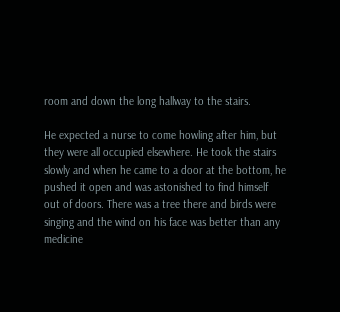room and down the long hallway to the stairs.

He expected a nurse to come howling after him, but they were all occupied elsewhere. He took the stairs slowly and when he came to a door at the bottom, he pushed it open and was astonished to find himself out of doors. There was a tree there and birds were singing and the wind on his face was better than any medicine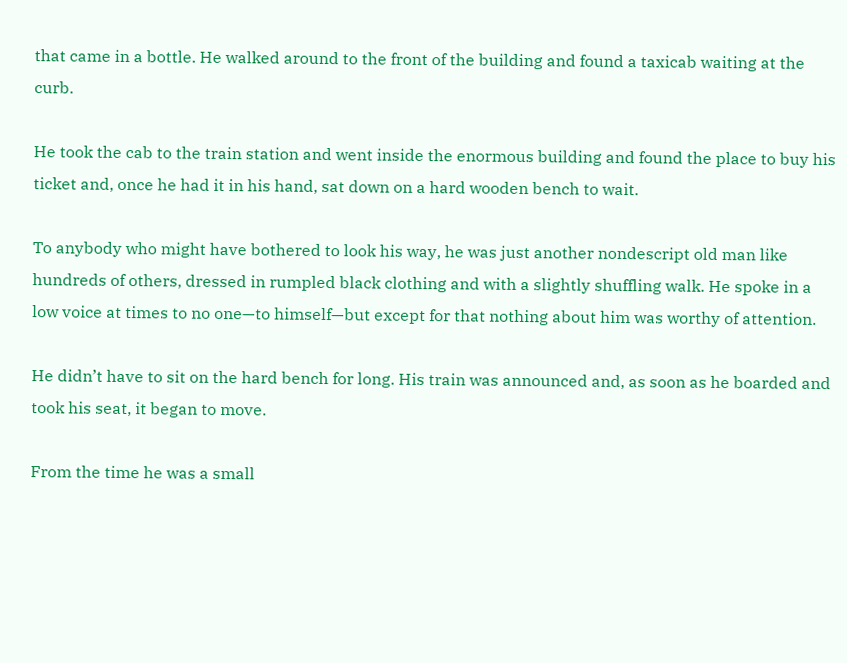that came in a bottle. He walked around to the front of the building and found a taxicab waiting at the curb.

He took the cab to the train station and went inside the enormous building and found the place to buy his ticket and, once he had it in his hand, sat down on a hard wooden bench to wait.

To anybody who might have bothered to look his way, he was just another nondescript old man like hundreds of others, dressed in rumpled black clothing and with a slightly shuffling walk. He spoke in a low voice at times to no one—to himself—but except for that nothing about him was worthy of attention.

He didn’t have to sit on the hard bench for long. His train was announced and, as soon as he boarded and took his seat, it began to move.

From the time he was a small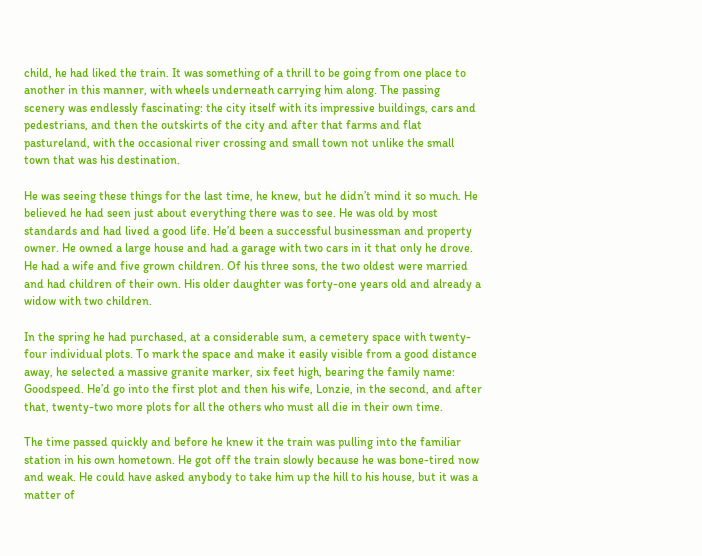child, he had liked the train. It was something of a thrill to be going from one place to another in this manner, with wheels underneath carrying him along. The passing scenery was endlessly fascinating: the city itself with its impressive buildings, cars and pedestrians, and then the outskirts of the city and after that farms and flat pastureland, with the occasional river crossing and small town not unlike the small town that was his destination.

He was seeing these things for the last time, he knew, but he didn’t mind it so much. He believed he had seen just about everything there was to see. He was old by most standards and had lived a good life. He’d been a successful businessman and property owner. He owned a large house and had a garage with two cars in it that only he drove. He had a wife and five grown children. Of his three sons, the two oldest were married and had children of their own. His older daughter was forty-one years old and already a widow with two children.

In the spring he had purchased, at a considerable sum, a cemetery space with twenty-four individual plots. To mark the space and make it easily visible from a good distance away, he selected a massive granite marker, six feet high, bearing the family name: Goodspeed. He’d go into the first plot and then his wife, Lonzie, in the second, and after that, twenty-two more plots for all the others who must all die in their own time.

The time passed quickly and before he knew it the train was pulling into the familiar station in his own hometown. He got off the train slowly because he was bone-tired now and weak. He could have asked anybody to take him up the hill to his house, but it was a matter of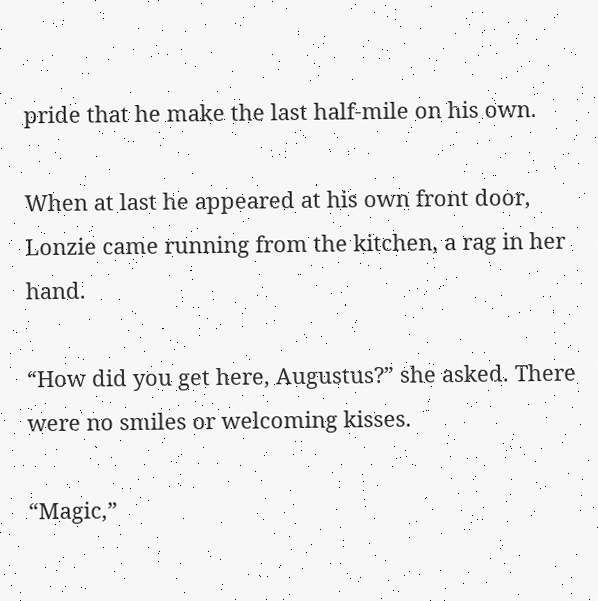pride that he make the last half-mile on his own.

When at last he appeared at his own front door, Lonzie came running from the kitchen, a rag in her hand.

“How did you get here, Augustus?” she asked. There were no smiles or welcoming kisses.

“Magic,”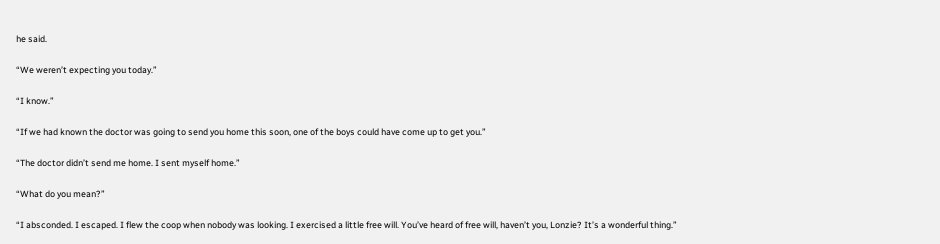he said.

“We weren’t expecting you today.”

“I know.”

“If we had known the doctor was going to send you home this soon, one of the boys could have come up to get you.”

“The doctor didn’t send me home. I sent myself home.”

“What do you mean?”

“I absconded. I escaped. I flew the coop when nobody was looking. I exercised a little free will. You’ve heard of free will, haven’t you, Lonzie? It’s a wonderful thing.”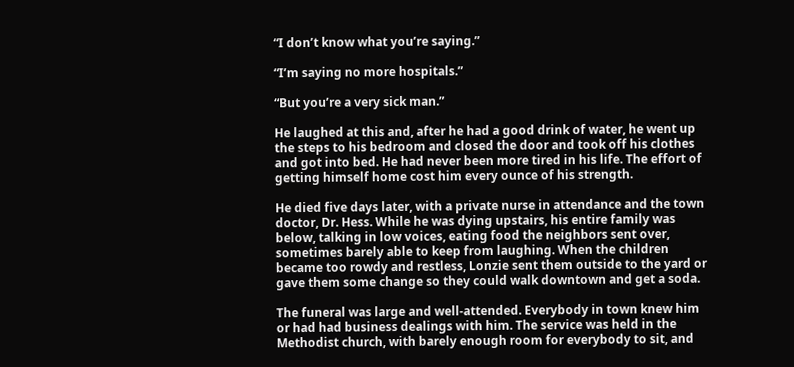“I don’t know what you’re saying.”

“I’m saying no more hospitals.”

“But you’re a very sick man.”

He laughed at this and, after he had a good drink of water, he went up the steps to his bedroom and closed the door and took off his clothes and got into bed. He had never been more tired in his life. The effort of getting himself home cost him every ounce of his strength.

He died five days later, with a private nurse in attendance and the town doctor, Dr. Hess. While he was dying upstairs, his entire family was below, talking in low voices, eating food the neighbors sent over, sometimes barely able to keep from laughing. When the children became too rowdy and restless, Lonzie sent them outside to the yard or gave them some change so they could walk downtown and get a soda.

The funeral was large and well-attended. Everybody in town knew him or had had business dealings with him. The service was held in the Methodist church, with barely enough room for everybody to sit, and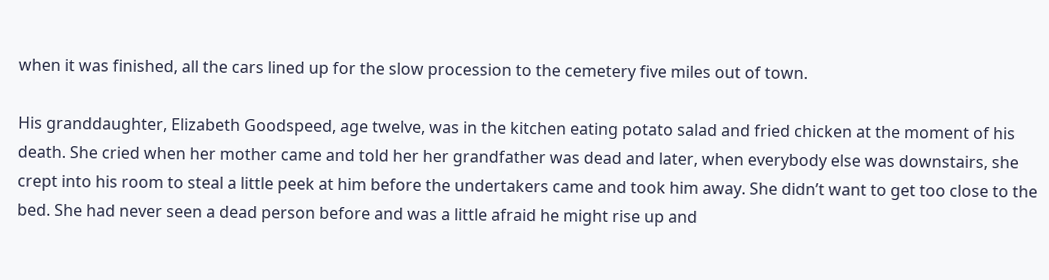when it was finished, all the cars lined up for the slow procession to the cemetery five miles out of town.

His granddaughter, Elizabeth Goodspeed, age twelve, was in the kitchen eating potato salad and fried chicken at the moment of his death. She cried when her mother came and told her her grandfather was dead and later, when everybody else was downstairs, she crept into his room to steal a little peek at him before the undertakers came and took him away. She didn’t want to get too close to the bed. She had never seen a dead person before and was a little afraid he might rise up and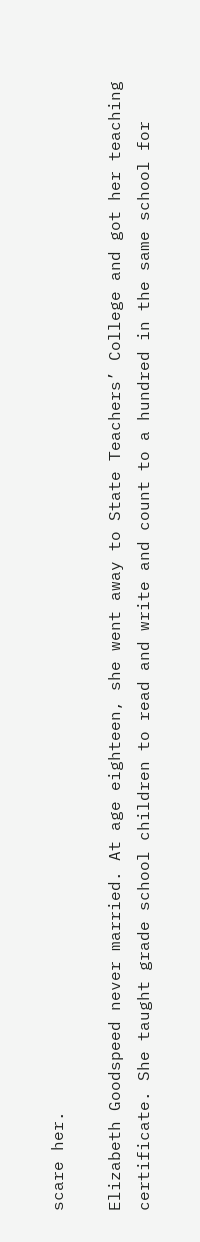scare her.

Elizabeth Goodspeed never married. At age eighteen, she went away to State Teachers’ College and got her teaching certificate. She taught grade school children to read and write and count to a hundred in the same school for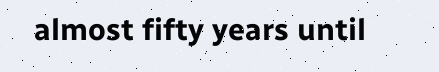almost fifty years until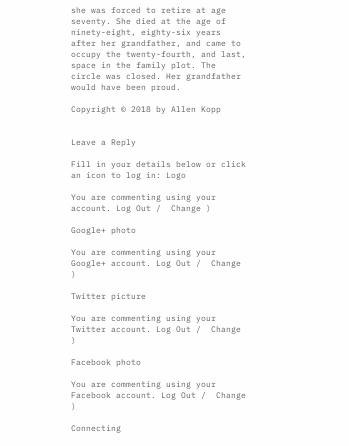she was forced to retire at age seventy. She died at the age of ninety-eight, eighty-six years after her grandfather, and came to occupy the twenty-fourth, and last, space in the family plot. The circle was closed. Her grandfather would have been proud.

Copyright © 2018 by Allen Kopp


Leave a Reply

Fill in your details below or click an icon to log in: Logo

You are commenting using your account. Log Out /  Change )

Google+ photo

You are commenting using your Google+ account. Log Out /  Change )

Twitter picture

You are commenting using your Twitter account. Log Out /  Change )

Facebook photo

You are commenting using your Facebook account. Log Out /  Change )

Connecting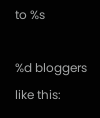to %s

%d bloggers like this: